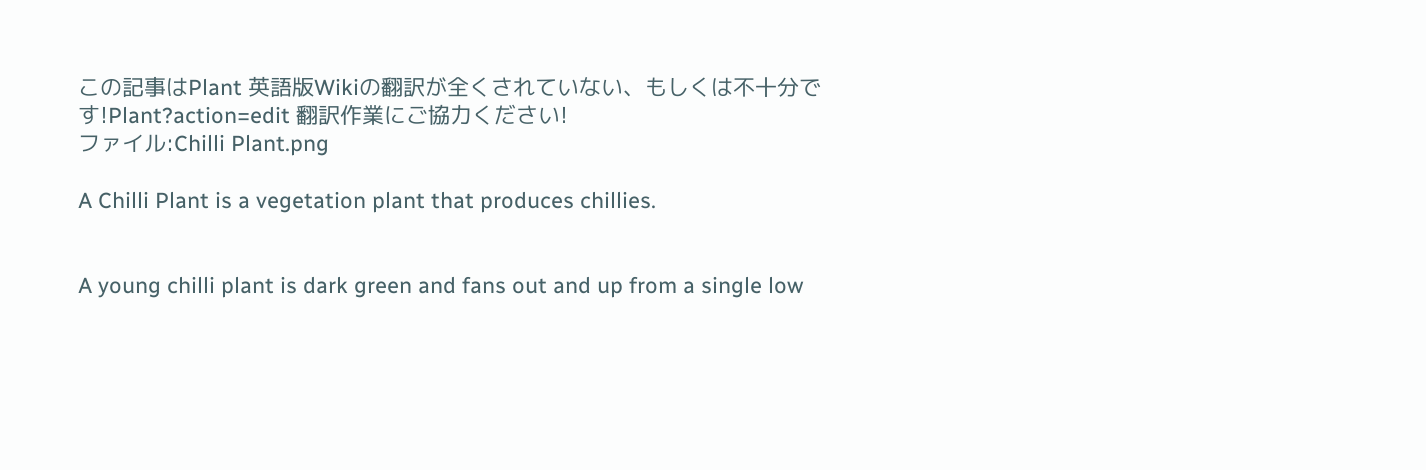この記事はPlant 英語版Wikiの翻訳が全くされていない、もしくは不十分です!Plant?action=edit 翻訳作業にご協力ください!
ファイル:Chilli Plant.png

A Chilli Plant is a vegetation plant that produces chillies.


A young chilli plant is dark green and fans out and up from a single low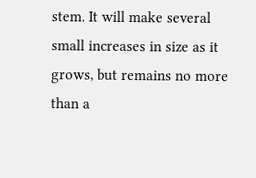stem. It will make several small increases in size as it grows, but remains no more than a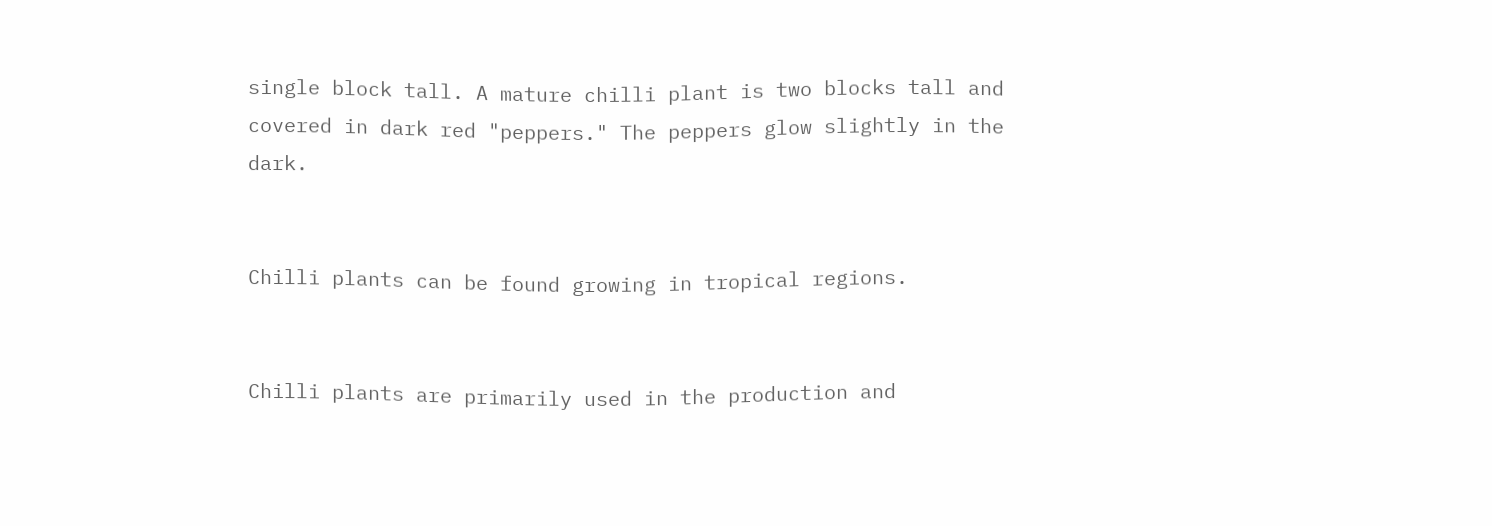single block tall. A mature chilli plant is two blocks tall and covered in dark red "peppers." The peppers glow slightly in the dark.


Chilli plants can be found growing in tropical regions.


Chilli plants are primarily used in the production and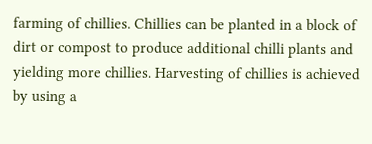farming of chillies. Chillies can be planted in a block of dirt or compost to produce additional chilli plants and yielding more chillies. Harvesting of chillies is achieved by using a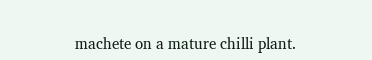machete on a mature chilli plant.